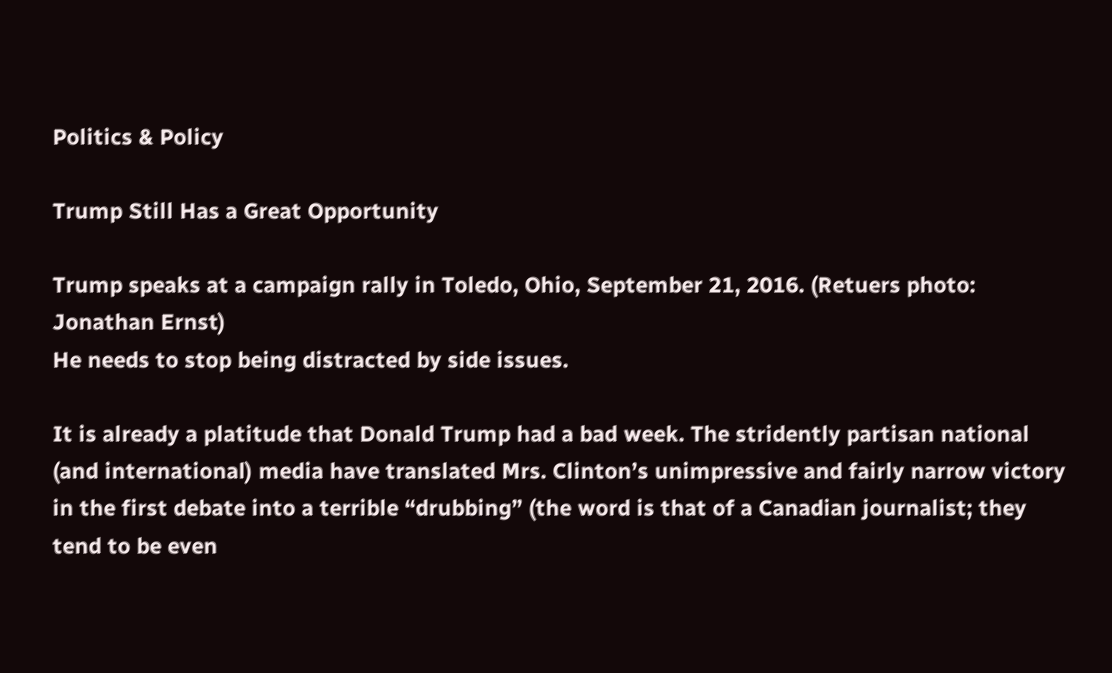Politics & Policy

Trump Still Has a Great Opportunity

Trump speaks at a campaign rally in Toledo, Ohio, September 21, 2016. (Retuers photo: Jonathan Ernst)
He needs to stop being distracted by side issues.

It is already a platitude that Donald Trump had a bad week. The stridently partisan national (and international) media have translated Mrs. Clinton’s unimpressive and fairly narrow victory in the first debate into a terrible “drubbing” (the word is that of a Canadian journalist; they tend to be even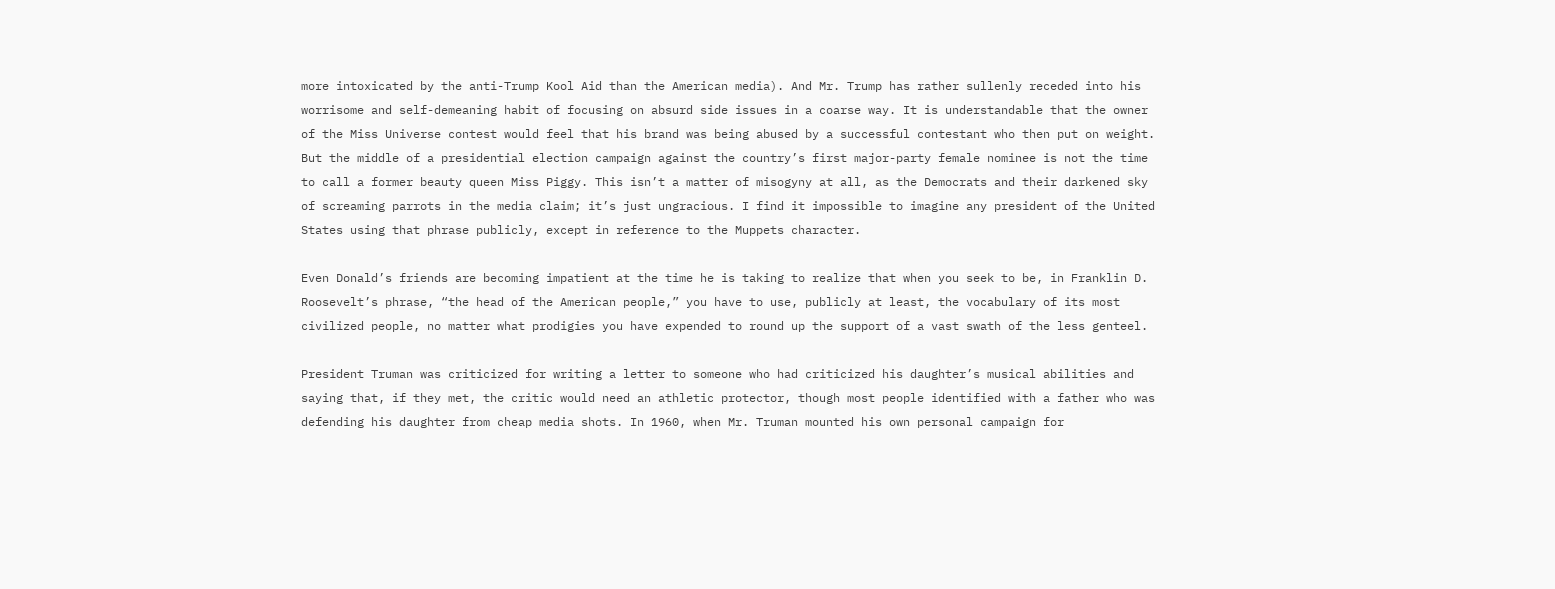more intoxicated by the anti-Trump Kool Aid than the American media). And Mr. Trump has rather sullenly receded into his worrisome and self-demeaning habit of focusing on absurd side issues in a coarse way. It is understandable that the owner of the Miss Universe contest would feel that his brand was being abused by a successful contestant who then put on weight. But the middle of a presidential election campaign against the country’s first major-party female nominee is not the time to call a former beauty queen Miss Piggy. This isn’t a matter of misogyny at all, as the Democrats and their darkened sky of screaming parrots in the media claim; it’s just ungracious. I find it impossible to imagine any president of the United States using that phrase publicly, except in reference to the Muppets character.

Even Donald’s friends are becoming impatient at the time he is taking to realize that when you seek to be, in Franklin D. Roosevelt’s phrase, “the head of the American people,” you have to use, publicly at least, the vocabulary of its most civilized people, no matter what prodigies you have expended to round up the support of a vast swath of the less genteel.

President Truman was criticized for writing a letter to someone who had criticized his daughter’s musical abilities and saying that, if they met, the critic would need an athletic protector, though most people identified with a father who was defending his daughter from cheap media shots. In 1960, when Mr. Truman mounted his own personal campaign for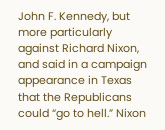John F. Kennedy, but more particularly against Richard Nixon, and said in a campaign appearance in Texas that the Republicans could “go to hell.” Nixon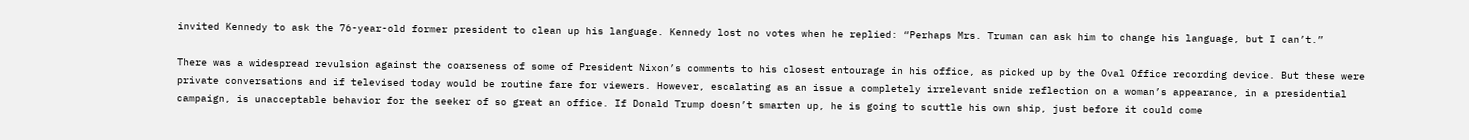invited Kennedy to ask the 76-year-old former president to clean up his language. Kennedy lost no votes when he replied: “Perhaps Mrs. Truman can ask him to change his language, but I can’t.”

There was a widespread revulsion against the coarseness of some of President Nixon’s comments to his closest entourage in his office, as picked up by the Oval Office recording device. But these were private conversations and if televised today would be routine fare for viewers. However, escalating as an issue a completely irrelevant snide reflection on a woman’s appearance, in a presidential campaign, is unacceptable behavior for the seeker of so great an office. If Donald Trump doesn’t smarten up, he is going to scuttle his own ship, just before it could come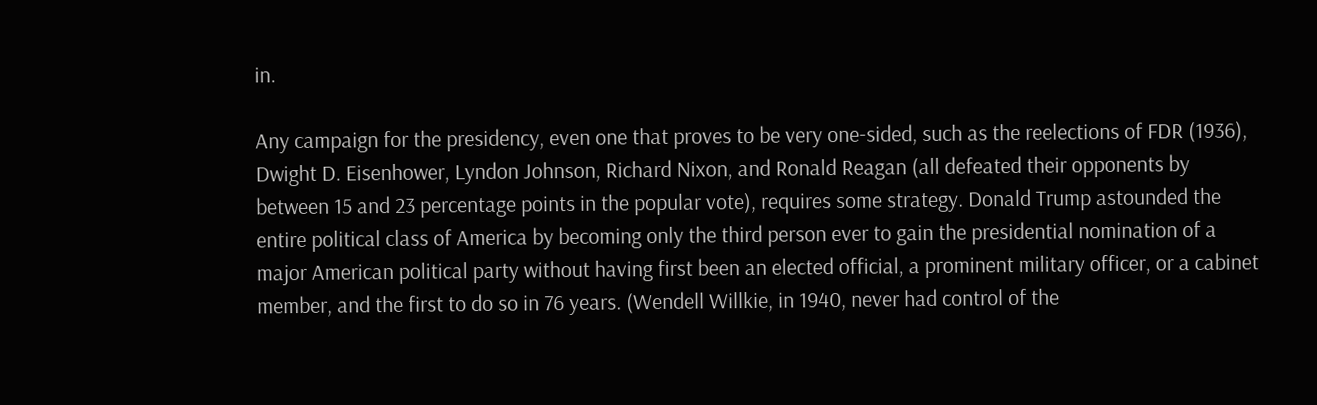in.

Any campaign for the presidency, even one that proves to be very one-sided, such as the reelections of FDR (1936), Dwight D. Eisenhower, Lyndon Johnson, Richard Nixon, and Ronald Reagan (all defeated their opponents by between 15 and 23 percentage points in the popular vote), requires some strategy. Donald Trump astounded the entire political class of America by becoming only the third person ever to gain the presidential nomination of a major American political party without having first been an elected official, a prominent military officer, or a cabinet member, and the first to do so in 76 years. (Wendell Willkie, in 1940, never had control of the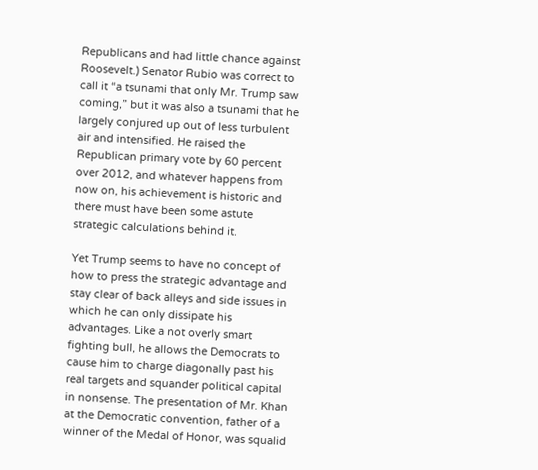Republicans and had little chance against Roosevelt.) Senator Rubio was correct to call it “a tsunami that only Mr. Trump saw coming,” but it was also a tsunami that he largely conjured up out of less turbulent air and intensified. He raised the Republican primary vote by 60 percent over 2012, and whatever happens from now on, his achievement is historic and there must have been some astute strategic calculations behind it.

Yet Trump seems to have no concept of how to press the strategic advantage and stay clear of back alleys and side issues in which he can only dissipate his advantages. Like a not overly smart fighting bull, he allows the Democrats to cause him to charge diagonally past his real targets and squander political capital in nonsense. The presentation of Mr. Khan at the Democratic convention, father of a winner of the Medal of Honor, was squalid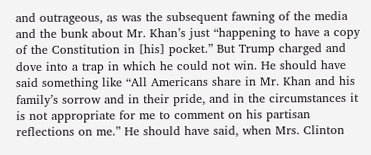and outrageous, as was the subsequent fawning of the media and the bunk about Mr. Khan’s just “happening to have a copy of the Constitution in [his] pocket.” But Trump charged and dove into a trap in which he could not win. He should have said something like “All Americans share in Mr. Khan and his family’s sorrow and in their pride, and in the circumstances it is not appropriate for me to comment on his partisan reflections on me.” He should have said, when Mrs. Clinton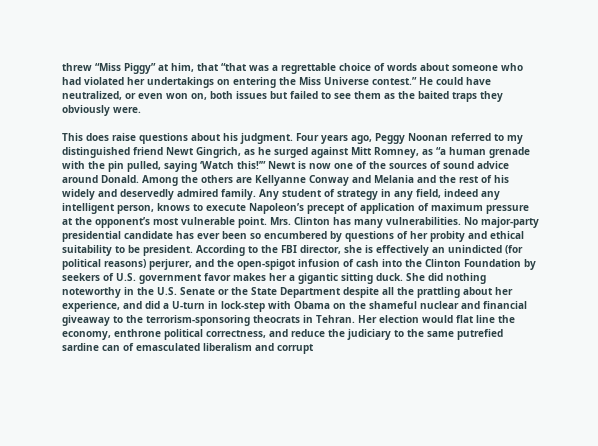threw “Miss Piggy” at him, that “that was a regrettable choice of words about someone who had violated her undertakings on entering the Miss Universe contest.” He could have neutralized, or even won on, both issues but failed to see them as the baited traps they obviously were.

This does raise questions about his judgment. Four years ago, Peggy Noonan referred to my distinguished friend Newt Gingrich, as he surged against Mitt Romney, as “a human grenade with the pin pulled, saying ‘Watch this!’” Newt is now one of the sources of sound advice around Donald. Among the others are Kellyanne Conway and Melania and the rest of his widely and deservedly admired family. Any student of strategy in any field, indeed any intelligent person, knows to execute Napoleon’s precept of application of maximum pressure at the opponent’s most vulnerable point. Mrs. Clinton has many vulnerabilities. No major-party presidential candidate has ever been so encumbered by questions of her probity and ethical suitability to be president. According to the FBI director, she is effectively an unindicted (for political reasons) perjurer, and the open-spigot infusion of cash into the Clinton Foundation by seekers of U.S. government favor makes her a gigantic sitting duck. She did nothing noteworthy in the U.S. Senate or the State Department despite all the prattling about her experience, and did a U-turn in lock-step with Obama on the shameful nuclear and financial giveaway to the terrorism-sponsoring theocrats in Tehran. Her election would flat line the economy, enthrone political correctness, and reduce the judiciary to the same putrefied sardine can of emasculated liberalism and corrupt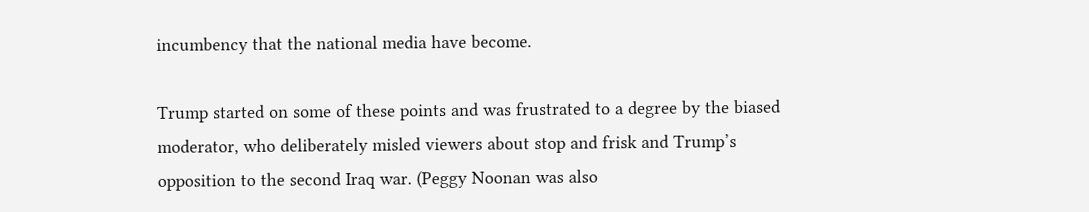incumbency that the national media have become.

Trump started on some of these points and was frustrated to a degree by the biased moderator, who deliberately misled viewers about stop and frisk and Trump’s opposition to the second Iraq war. (Peggy Noonan was also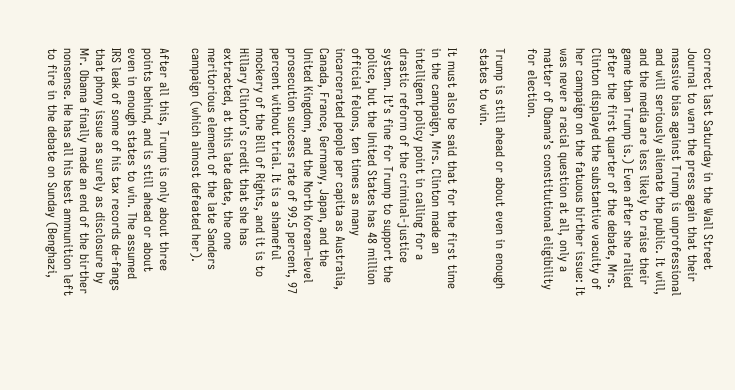correct last Saturday in the Wall Street Journal to warn the press again that their massive bias against Trump is unprofessional and will seriously alienate the public. It will, and the media are less likely to raise their game than Trump is.) Even after she rallied after the first quarter of the debate, Mrs. Clinton displayed the substantive vacuity of her campaign on the fatuous birther issue: It was never a racial question at all, only a matter of Obama’s constitutional eligibility for election.

Trump is still ahead or about even in enough states to win.

It must also be said that for the first time in the campaign, Mrs. Clinton made an intelligent policy point in calling for a drastic reform of the criminal-justice system. It’s fine for Trump to support the police, but the United States has 48 million official felons, ten times as many incarcerated people per capita as Australia, Canada, France, Germany, Japan, and the United Kingdom, and the North Korean–level prosecution success rate of 99.5 percent, 97 percent without trial. It is a shameful mockery of the Bill of Rights, and it is to Hillary Clinton’s credit that she has extracted, at this late date, the one meritorious element of the late Sanders campaign (which almost defeated her).

After all this, Trump is only about three points behind, and is still ahead or about even in enough states to win. The assumed IRS leak of some of his tax records de-fangs that phony issue as surely as disclosure by Mr. Obama finally made an end of the birther nonsense. He has all his best ammunition left to fire in the debate on Sunday (Benghazi,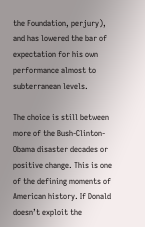the Foundation, perjury), and has lowered the bar of expectation for his own performance almost to subterranean levels.

The choice is still between more of the Bush-Clinton-Obama disaster decades or positive change. This is one of the defining moments of American history. If Donald doesn’t exploit the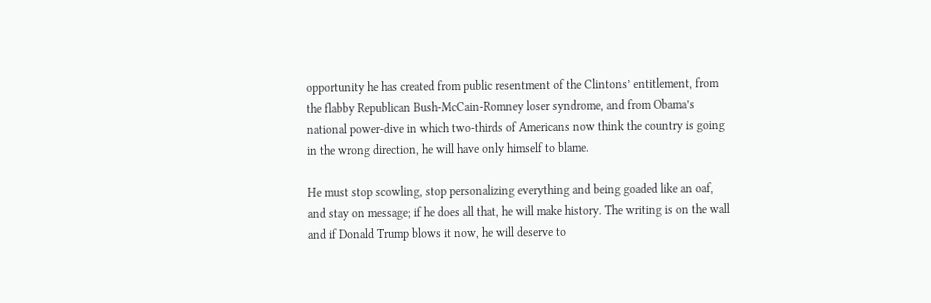opportunity he has created from public resentment of the Clintons’ entitlement, from the flabby Republican Bush-McCain-Romney loser syndrome, and from Obama’s national power-dive in which two-thirds of Americans now think the country is going in the wrong direction, he will have only himself to blame.

He must stop scowling, stop personalizing everything and being goaded like an oaf, and stay on message; if he does all that, he will make history. The writing is on the wall and if Donald Trump blows it now, he will deserve to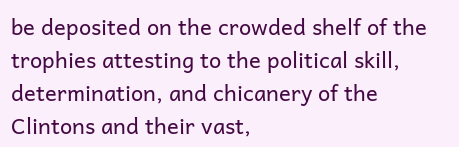be deposited on the crowded shelf of the trophies attesting to the political skill, determination, and chicanery of the Clintons and their vast,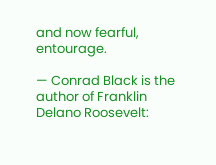and now fearful, entourage.

— Conrad Black is the author of Franklin Delano Roosevelt: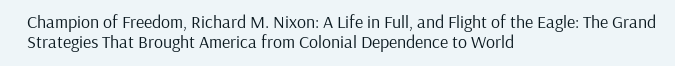Champion of Freedom, Richard M. Nixon: A Life in Full, and Flight of the Eagle: The Grand Strategies That Brought America from Colonial Dependence to World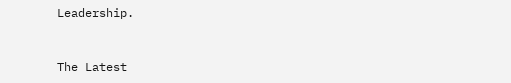Leadership.


The Latest